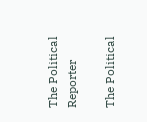The Political Reporter

The Political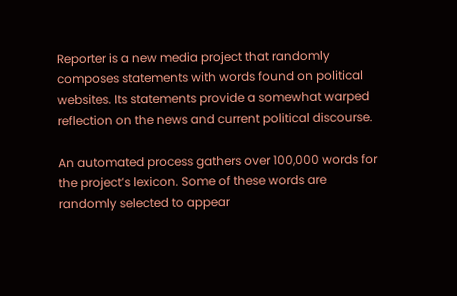Reporter is a new media project that randomly composes statements with words found on political websites. Its statements provide a somewhat warped reflection on the news and current political discourse.

An automated process gathers over 100,000 words for the project’s lexicon. Some of these words are randomly selected to appear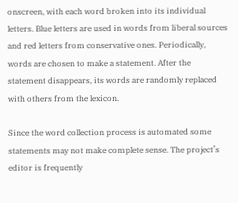onscreen, with each word broken into its individual letters. Blue letters are used in words from liberal sources and red letters from conservative ones. Periodically, words are chosen to make a statement. After the statement disappears, its words are randomly replaced with others from the lexicon.

Since the word collection process is automated some statements may not make complete sense. The project’s editor is frequently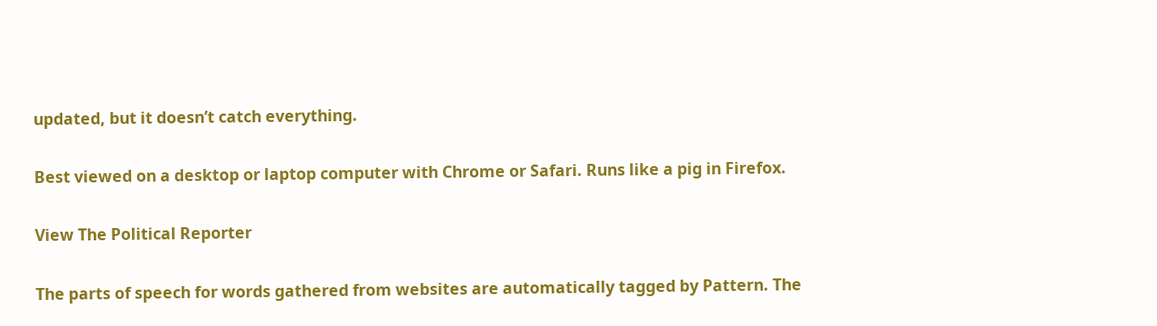updated, but it doesn’t catch everything.

Best viewed on a desktop or laptop computer with Chrome or Safari. Runs like a pig in Firefox.

View The Political Reporter

The parts of speech for words gathered from websites are automatically tagged by Pattern. The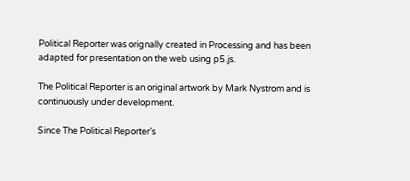Political Reporter was orignally created in Processing and has been adapted for presentation on the web using p5.js.

The Political Reporter is an original artwork by Mark Nystrom and is continuously under development.

Since The Political Reporter’s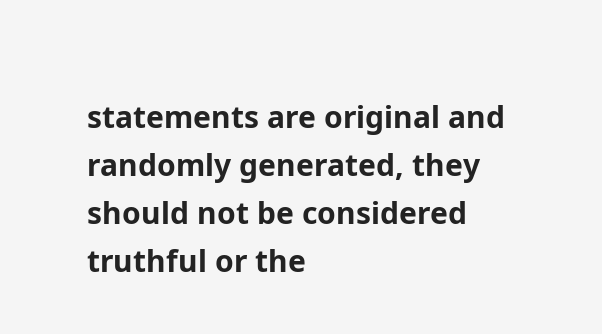statements are original and randomly generated, they should not be considered truthful or the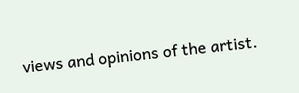views and opinions of the artist.